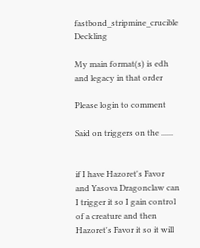fastbond_stripmine_crucible Deckling

My main format(s) is edh and legacy in that order

Please login to comment

Said on triggers on the ......


if I have Hazoret's Favor and Yasova Dragonclaw can I trigger it so I gain control of a creature and then Hazoret's Favor it so it will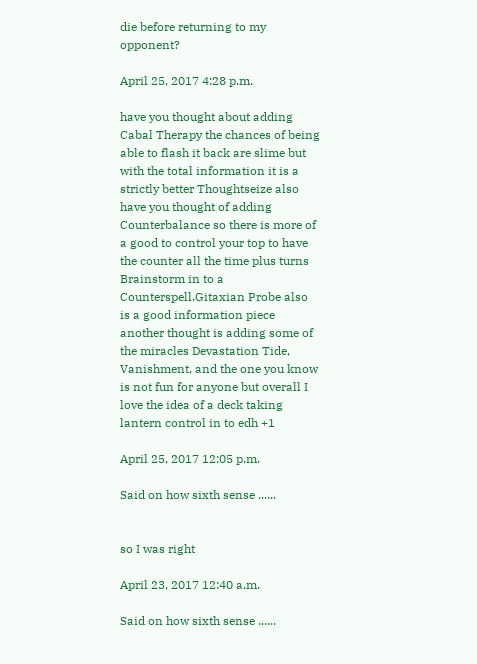die before returning to my opponent?

April 25, 2017 4:28 p.m.

have you thought about adding Cabal Therapy the chances of being able to flash it back are slime but with the total information it is a strictly better Thoughtseize also have you thought of adding Counterbalance so there is more of a good to control your top to have the counter all the time plus turns Brainstorm in to a Counterspell.Gitaxian Probe also is a good information piece another thought is adding some of the miracles Devastation Tide, Vanishment, and the one you know is not fun for anyone but overall I love the idea of a deck taking lantern control in to edh +1

April 25, 2017 12:05 p.m.

Said on how sixth sense ......


so I was right

April 23, 2017 12:40 a.m.

Said on how sixth sense ......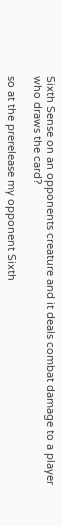Sixth Sense on an opponents creature and it deals combat damage to a player who draws the card?

so at the prerelease my opponent Sixth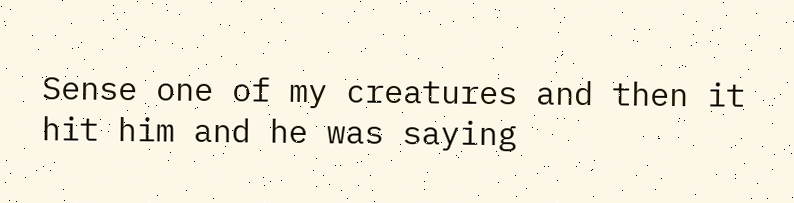Sense one of my creatures and then it hit him and he was saying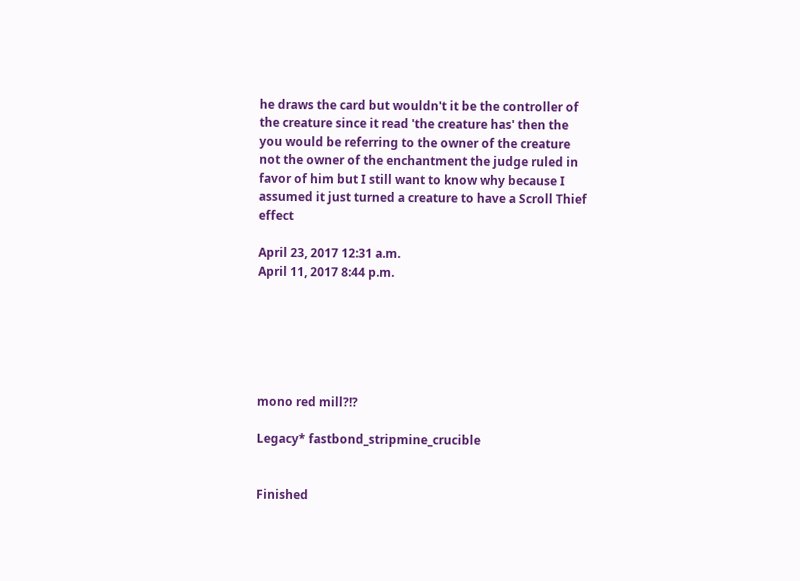he draws the card but wouldn't it be the controller of the creature since it read 'the creature has' then the you would be referring to the owner of the creature not the owner of the enchantment the judge ruled in favor of him but I still want to know why because I assumed it just turned a creature to have a Scroll Thief effect

April 23, 2017 12:31 a.m.
April 11, 2017 8:44 p.m.






mono red mill?!?

Legacy* fastbond_stripmine_crucible


Finished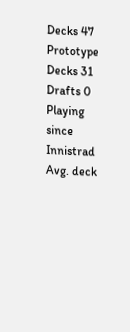Decks 47
Prototype Decks 31
Drafts 0
Playing since Innistrad
Avg. deck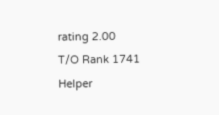rating 2.00
T/O Rank 1741
Helper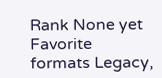Rank None yet
Favorite formats Legacy,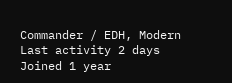Commander / EDH, Modern
Last activity 2 days
Joined 1 year